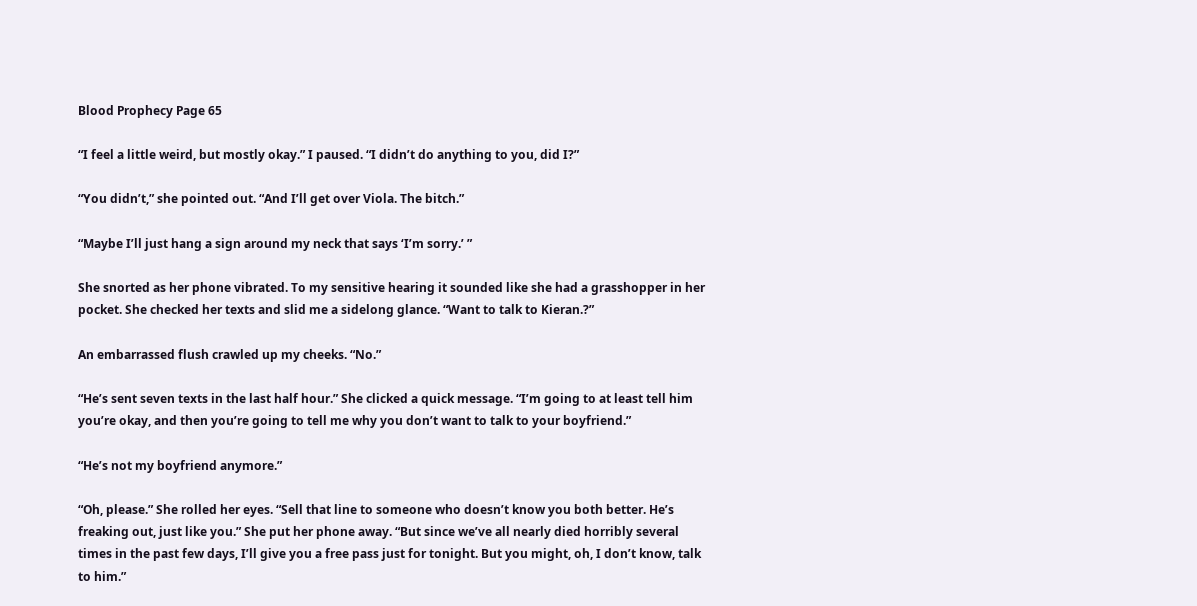Blood Prophecy Page 65

“I feel a little weird, but mostly okay.” I paused. “I didn’t do anything to you, did I?”

“You didn’t,” she pointed out. “And I’ll get over Viola. The bitch.”

“Maybe I’ll just hang a sign around my neck that says ‘I’m sorry.’ ”

She snorted as her phone vibrated. To my sensitive hearing it sounded like she had a grasshopper in her pocket. She checked her texts and slid me a sidelong glance. “Want to talk to Kieran.?”

An embarrassed flush crawled up my cheeks. “No.”

“He’s sent seven texts in the last half hour.” She clicked a quick message. “I’m going to at least tell him you’re okay, and then you’re going to tell me why you don’t want to talk to your boyfriend.”

“He’s not my boyfriend anymore.”

“Oh, please.” She rolled her eyes. “Sell that line to someone who doesn’t know you both better. He’s freaking out, just like you.” She put her phone away. “But since we’ve all nearly died horribly several times in the past few days, I’ll give you a free pass just for tonight. But you might, oh, I don’t know, talk to him.”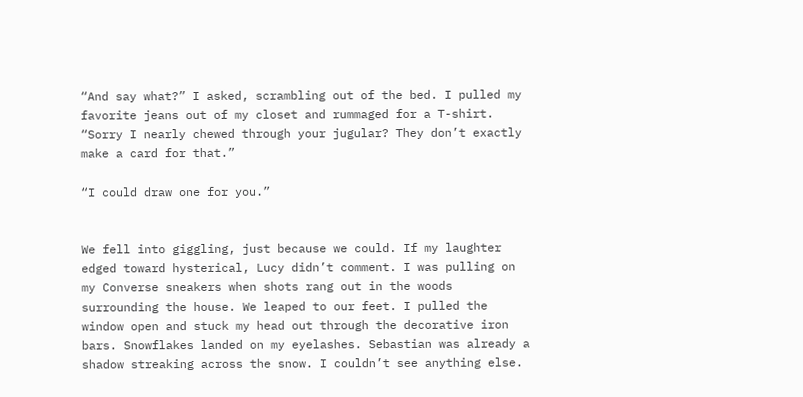“And say what?” I asked, scrambling out of the bed. I pulled my favorite jeans out of my closet and rummaged for a T-shirt. “Sorry I nearly chewed through your jugular? They don’t exactly make a card for that.”

“I could draw one for you.”


We fell into giggling, just because we could. If my laughter edged toward hysterical, Lucy didn’t comment. I was pulling on my Converse sneakers when shots rang out in the woods surrounding the house. We leaped to our feet. I pulled the window open and stuck my head out through the decorative iron bars. Snowflakes landed on my eyelashes. Sebastian was already a shadow streaking across the snow. I couldn’t see anything else.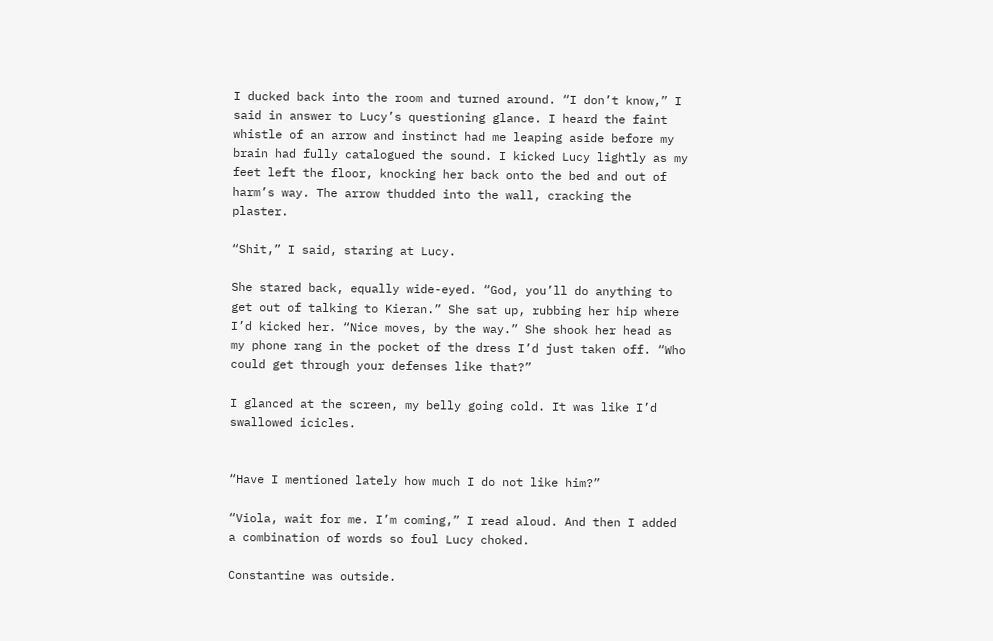I ducked back into the room and turned around. “I don’t know,” I said in answer to Lucy’s questioning glance. I heard the faint whistle of an arrow and instinct had me leaping aside before my brain had fully catalogued the sound. I kicked Lucy lightly as my feet left the floor, knocking her back onto the bed and out of harm’s way. The arrow thudded into the wall, cracking the plaster.

“Shit,” I said, staring at Lucy.

She stared back, equally wide-eyed. “God, you’ll do anything to get out of talking to Kieran.” She sat up, rubbing her hip where I’d kicked her. “Nice moves, by the way.” She shook her head as my phone rang in the pocket of the dress I’d just taken off. “Who could get through your defenses like that?”

I glanced at the screen, my belly going cold. It was like I’d swallowed icicles.


“Have I mentioned lately how much I do not like him?”

“Viola, wait for me. I’m coming,” I read aloud. And then I added a combination of words so foul Lucy choked.

Constantine was outside.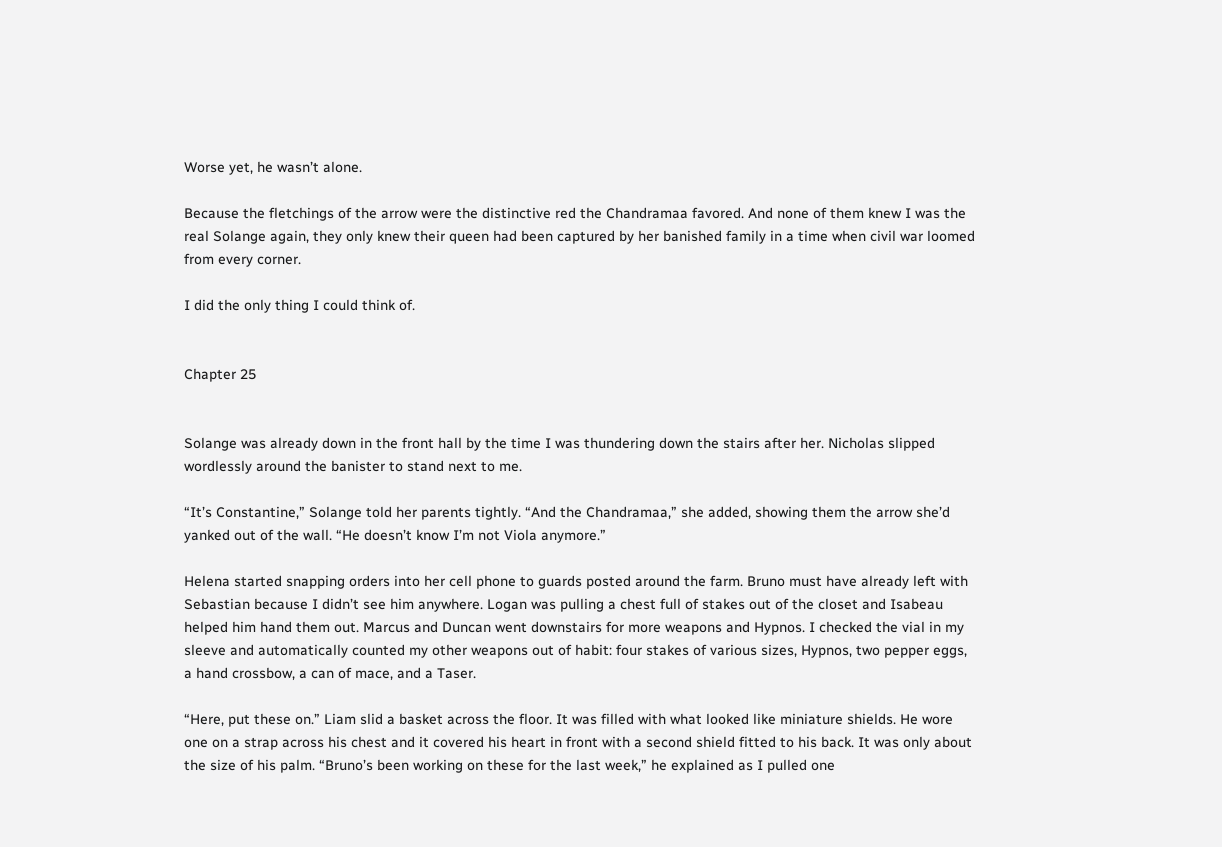Worse yet, he wasn’t alone.

Because the fletchings of the arrow were the distinctive red the Chandramaa favored. And none of them knew I was the real Solange again, they only knew their queen had been captured by her banished family in a time when civil war loomed from every corner.

I did the only thing I could think of.


Chapter 25


Solange was already down in the front hall by the time I was thundering down the stairs after her. Nicholas slipped wordlessly around the banister to stand next to me.

“It’s Constantine,” Solange told her parents tightly. “And the Chandramaa,” she added, showing them the arrow she’d yanked out of the wall. “He doesn’t know I’m not Viola anymore.”

Helena started snapping orders into her cell phone to guards posted around the farm. Bruno must have already left with Sebastian because I didn’t see him anywhere. Logan was pulling a chest full of stakes out of the closet and Isabeau helped him hand them out. Marcus and Duncan went downstairs for more weapons and Hypnos. I checked the vial in my sleeve and automatically counted my other weapons out of habit: four stakes of various sizes, Hypnos, two pepper eggs, a hand crossbow, a can of mace, and a Taser.

“Here, put these on.” Liam slid a basket across the floor. It was filled with what looked like miniature shields. He wore one on a strap across his chest and it covered his heart in front with a second shield fitted to his back. It was only about the size of his palm. “Bruno’s been working on these for the last week,” he explained as I pulled one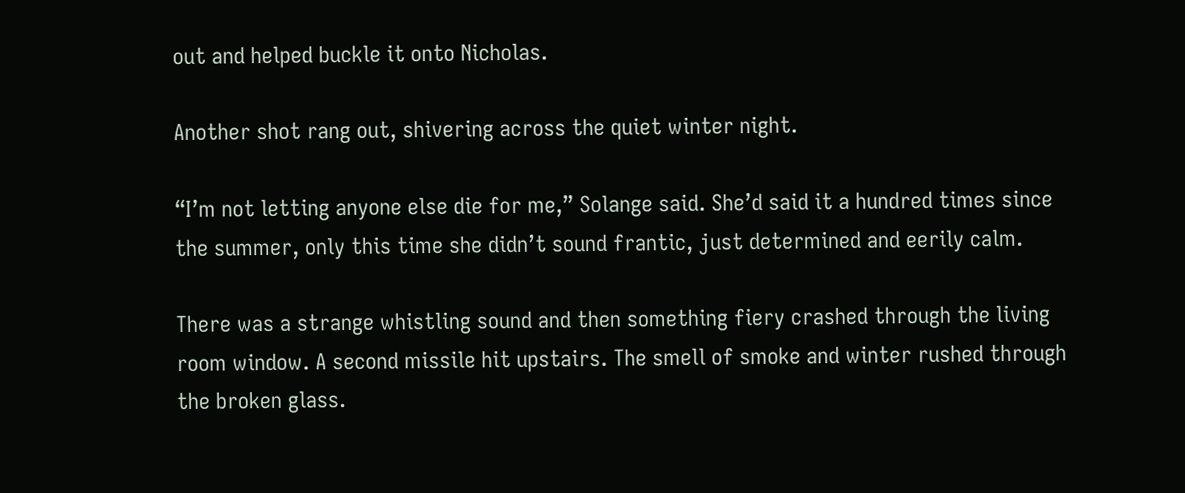out and helped buckle it onto Nicholas.

Another shot rang out, shivering across the quiet winter night.

“I’m not letting anyone else die for me,” Solange said. She’d said it a hundred times since the summer, only this time she didn’t sound frantic, just determined and eerily calm.

There was a strange whistling sound and then something fiery crashed through the living room window. A second missile hit upstairs. The smell of smoke and winter rushed through the broken glass.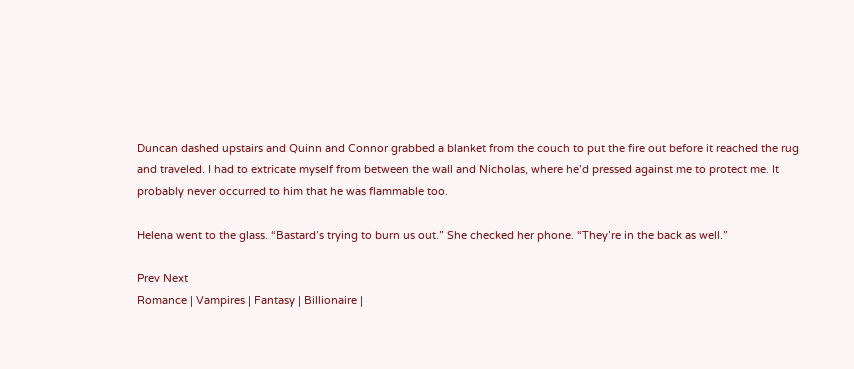Duncan dashed upstairs and Quinn and Connor grabbed a blanket from the couch to put the fire out before it reached the rug and traveled. I had to extricate myself from between the wall and Nicholas, where he’d pressed against me to protect me. It probably never occurred to him that he was flammable too.

Helena went to the glass. “Bastard’s trying to burn us out.” She checked her phone. “They’re in the back as well.”

Prev Next
Romance | Vampires | Fantasy | Billionaire |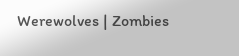Werewolves | Zombies